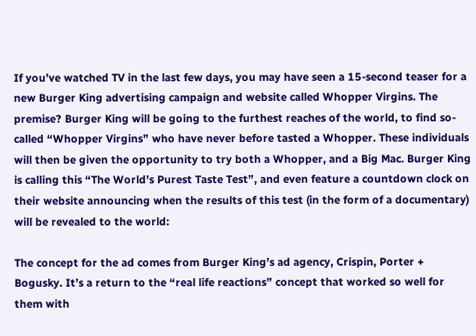If you’ve watched TV in the last few days, you may have seen a 15-second teaser for a new Burger King advertising campaign and website called Whopper Virgins. The premise? Burger King will be going to the furthest reaches of the world, to find so-called “Whopper Virgins” who have never before tasted a Whopper. These individuals will then be given the opportunity to try both a Whopper, and a Big Mac. Burger King is calling this “The World’s Purest Taste Test”, and even feature a countdown clock on their website announcing when the results of this test (in the form of a documentary) will be revealed to the world:

The concept for the ad comes from Burger King’s ad agency, Crispin, Porter + Bogusky. It’s a return to the “real life reactions” concept that worked so well for them with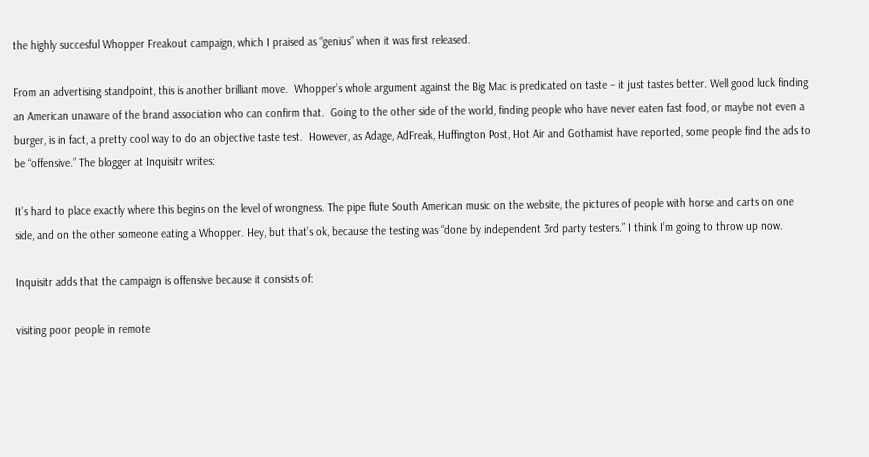the highly succesful Whopper Freakout campaign, which I praised as “genius” when it was first released.

From an advertising standpoint, this is another brilliant move.  Whopper’s whole argument against the Big Mac is predicated on taste – it just tastes better. Well good luck finding an American unaware of the brand association who can confirm that.  Going to the other side of the world, finding people who have never eaten fast food, or maybe not even a burger, is in fact, a pretty cool way to do an objective taste test.  However, as Adage, AdFreak, Huffington Post, Hot Air and Gothamist have reported, some people find the ads to be “offensive.” The blogger at Inquisitr writes:

It’s hard to place exactly where this begins on the level of wrongness. The pipe flute South American music on the website, the pictures of people with horse and carts on one side, and on the other someone eating a Whopper. Hey, but that’s ok, because the testing was “done by independent 3rd party testers.” I think I’m going to throw up now.

Inquisitr adds that the campaign is offensive because it consists of:

visiting poor people in remote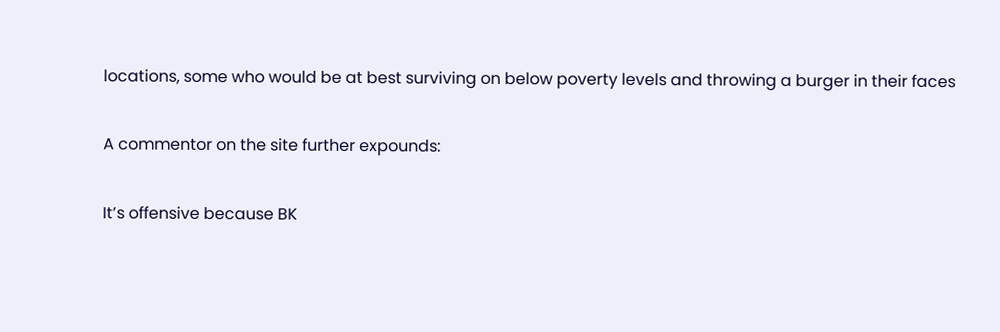locations, some who would be at best surviving on below poverty levels and throwing a burger in their faces

A commentor on the site further expounds:

It’s offensive because BK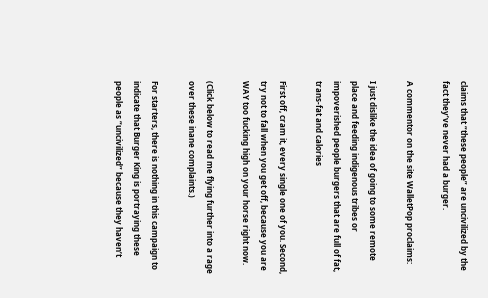claims that “these people” are uncivilized by the fact they’ve never had a burger.

A commentor on the site WalletPop proclaims:

I just dislike the idea of going to some remote place and feeding indigenous tribes or impoverished people burgers that are full of fat, trans-fat and calories

First off, cram it, every single one of you. Second, try not to fall when you get off, because you are WAY too fucking high on your horse right now.

(Click below to read me flying further into a rage over these inane complaints.)

For starters, there is nothing in this campaign to indicate that Burger King is portraying these people as “uncivilized” because they haven’t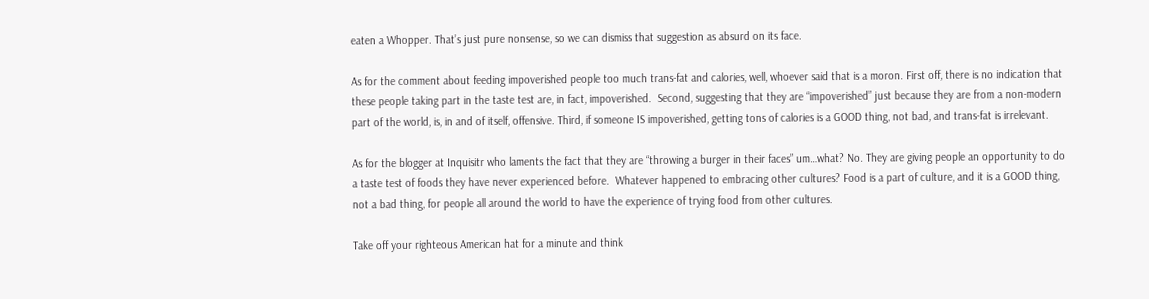eaten a Whopper. That’s just pure nonsense, so we can dismiss that suggestion as absurd on its face.

As for the comment about feeding impoverished people too much trans-fat and calories, well, whoever said that is a moron. First off, there is no indication that these people taking part in the taste test are, in fact, impoverished.  Second, suggesting that they are “impoverished” just because they are from a non-modern part of the world, is, in and of itself, offensive. Third, if someone IS impoverished, getting tons of calories is a GOOD thing, not bad, and trans-fat is irrelevant.

As for the blogger at Inquisitr who laments the fact that they are “throwing a burger in their faces” um…what? No. They are giving people an opportunity to do a taste test of foods they have never experienced before.  Whatever happened to embracing other cultures? Food is a part of culture, and it is a GOOD thing, not a bad thing, for people all around the world to have the experience of trying food from other cultures.

Take off your righteous American hat for a minute and think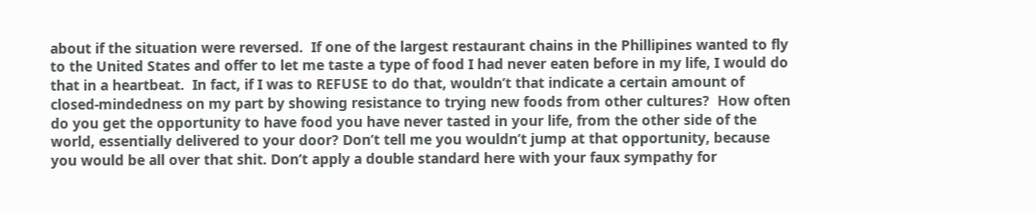about if the situation were reversed.  If one of the largest restaurant chains in the Phillipines wanted to fly to the United States and offer to let me taste a type of food I had never eaten before in my life, I would do that in a heartbeat.  In fact, if I was to REFUSE to do that, wouldn’t that indicate a certain amount of closed-mindedness on my part by showing resistance to trying new foods from other cultures?  How often do you get the opportunity to have food you have never tasted in your life, from the other side of the world, essentially delivered to your door? Don’t tell me you wouldn’t jump at that opportunity, because you would be all over that shit. Don’t apply a double standard here with your faux sympathy for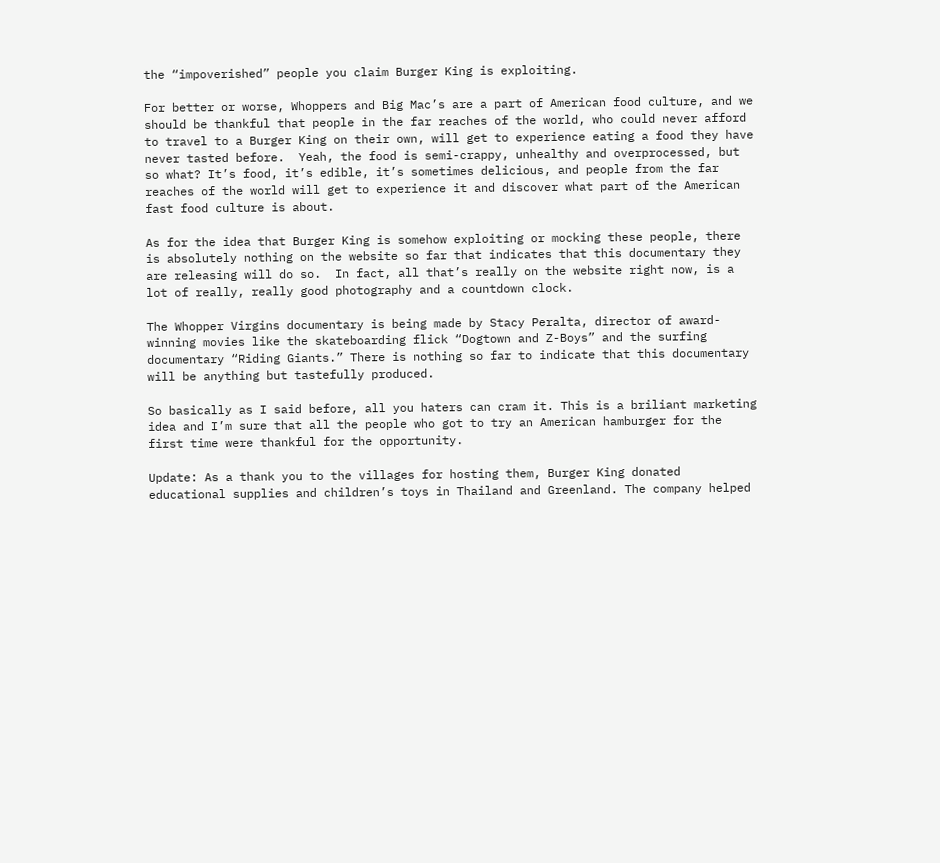the “impoverished” people you claim Burger King is exploiting.

For better or worse, Whoppers and Big Mac’s are a part of American food culture, and we should be thankful that people in the far reaches of the world, who could never afford to travel to a Burger King on their own, will get to experience eating a food they have never tasted before.  Yeah, the food is semi-crappy, unhealthy and overprocessed, but so what? It’s food, it’s edible, it’s sometimes delicious, and people from the far reaches of the world will get to experience it and discover what part of the American fast food culture is about.

As for the idea that Burger King is somehow exploiting or mocking these people, there is absolutely nothing on the website so far that indicates that this documentary they are releasing will do so.  In fact, all that’s really on the website right now, is a lot of really, really good photography and a countdown clock.

The Whopper Virgins documentary is being made by Stacy Peralta, director of award-winning movies like the skateboarding flick “Dogtown and Z-Boys” and the surfing documentary “Riding Giants.” There is nothing so far to indicate that this documentary will be anything but tastefully produced.

So basically as I said before, all you haters can cram it. This is a briliant marketing idea and I’m sure that all the people who got to try an American hamburger for the first time were thankful for the opportunity.

Update: As a thank you to the villages for hosting them, Burger King donated educational supplies and children’s toys in Thailand and Greenland. The company helped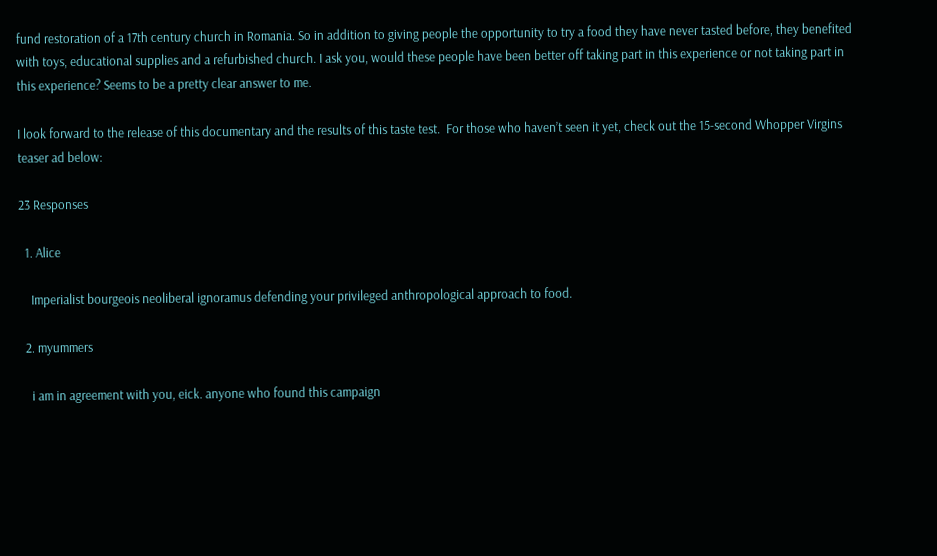fund restoration of a 17th century church in Romania. So in addition to giving people the opportunity to try a food they have never tasted before, they benefited with toys, educational supplies and a refurbished church. I ask you, would these people have been better off taking part in this experience or not taking part in this experience? Seems to be a pretty clear answer to me.

I look forward to the release of this documentary and the results of this taste test.  For those who haven’t seen it yet, check out the 15-second Whopper Virgins teaser ad below:

23 Responses

  1. Alice

    Imperialist bourgeois neoliberal ignoramus defending your privileged anthropological approach to food.

  2. myummers

    i am in agreement with you, eick. anyone who found this campaign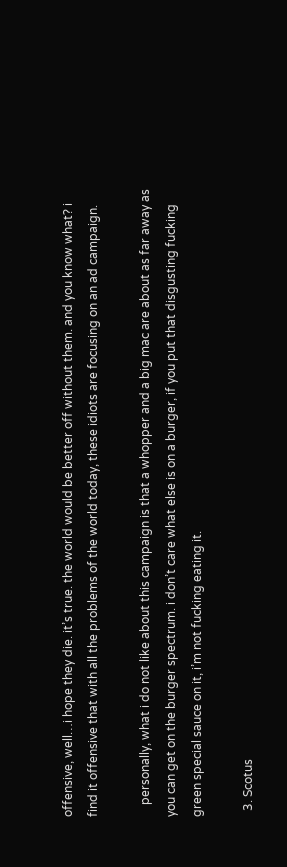offensive, well…i hope they die. it’s true. the world would be better off without them. and you know what? i find it offensive that with all the problems of the world today, these idiots are focusing on an ad campaign.

    personally, what i do not like about this campaign is that a whopper and a big mac are about as far away as you can get on the burger spectrum. i don’t care what else is on a burger, if you put that disgusting fucking green special sauce on it, i’m not fucking eating it.

  3. Scotus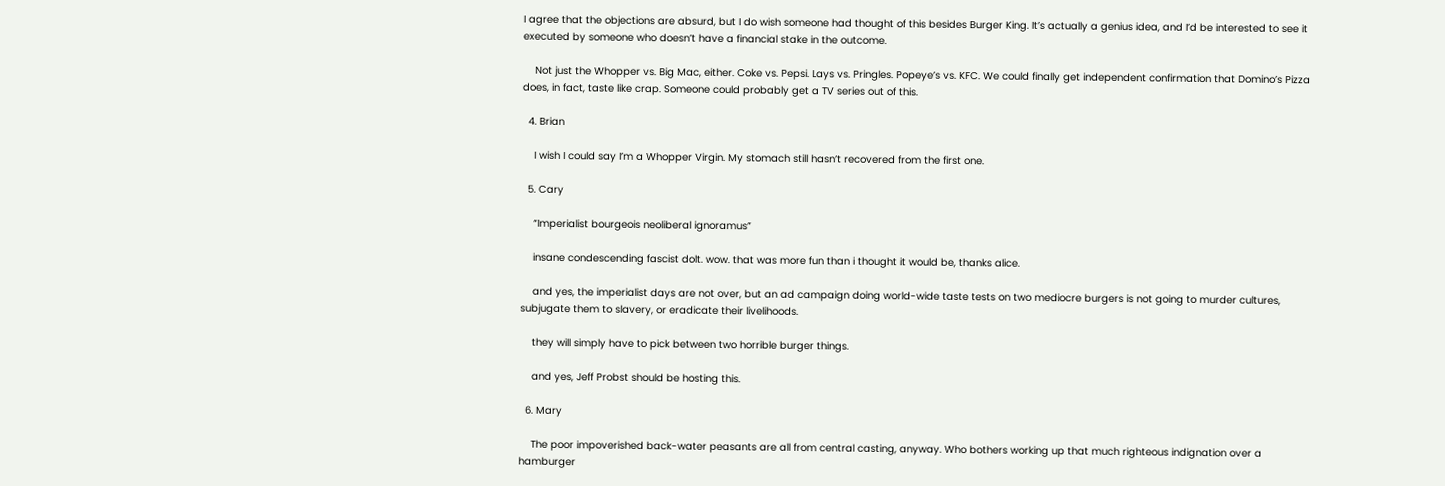I agree that the objections are absurd, but I do wish someone had thought of this besides Burger King. It’s actually a genius idea, and I’d be interested to see it executed by someone who doesn’t have a financial stake in the outcome.

    Not just the Whopper vs. Big Mac, either. Coke vs. Pepsi. Lays vs. Pringles. Popeye’s vs. KFC. We could finally get independent confirmation that Domino’s Pizza does, in fact, taste like crap. Someone could probably get a TV series out of this.

  4. Brian

    I wish I could say I’m a Whopper Virgin. My stomach still hasn’t recovered from the first one.

  5. Cary

    “Imperialist bourgeois neoliberal ignoramus”

    insane condescending fascist dolt. wow. that was more fun than i thought it would be, thanks alice.

    and yes, the imperialist days are not over, but an ad campaign doing world-wide taste tests on two mediocre burgers is not going to murder cultures, subjugate them to slavery, or eradicate their livelihoods.

    they will simply have to pick between two horrible burger things.

    and yes, Jeff Probst should be hosting this.

  6. Mary

    The poor impoverished back-water peasants are all from central casting, anyway. Who bothers working up that much righteous indignation over a hamburger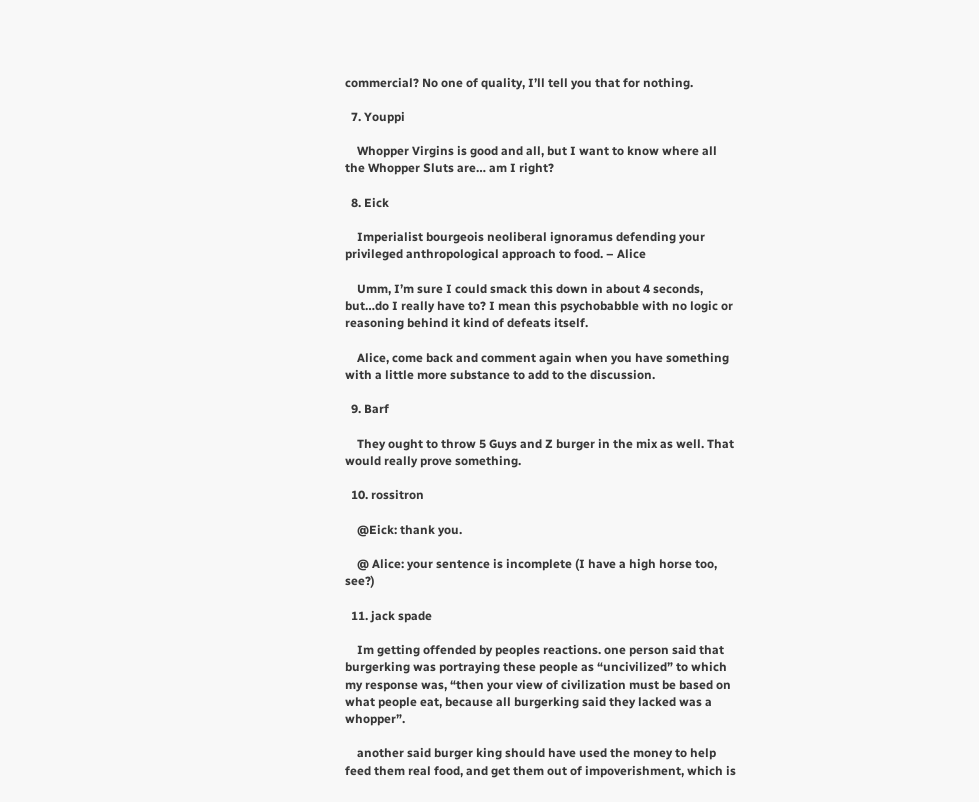commercial? No one of quality, I’ll tell you that for nothing.

  7. Youppi

    Whopper Virgins is good and all, but I want to know where all the Whopper Sluts are… am I right?

  8. Eick

    Imperialist bourgeois neoliberal ignoramus defending your privileged anthropological approach to food. – Alice

    Umm, I’m sure I could smack this down in about 4 seconds, but…do I really have to? I mean this psychobabble with no logic or reasoning behind it kind of defeats itself.

    Alice, come back and comment again when you have something with a little more substance to add to the discussion.

  9. Barf

    They ought to throw 5 Guys and Z burger in the mix as well. That would really prove something.

  10. rossitron

    @Eick: thank you.

    @ Alice: your sentence is incomplete (I have a high horse too, see?)

  11. jack spade

    Im getting offended by peoples reactions. one person said that burgerking was portraying these people as “uncivilized” to which my response was, “then your view of civilization must be based on what people eat, because all burgerking said they lacked was a whopper”.

    another said burger king should have used the money to help feed them real food, and get them out of impoverishment, which is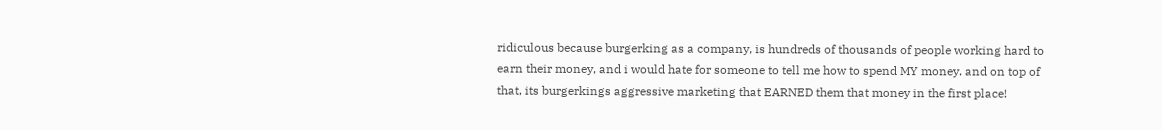ridiculous because burgerking as a company, is hundreds of thousands of people working hard to earn their money, and i would hate for someone to tell me how to spend MY money. and on top of that, its burgerkings aggressive marketing that EARNED them that money in the first place!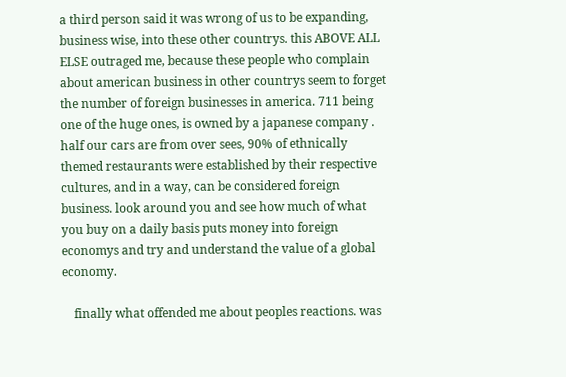a third person said it was wrong of us to be expanding, business wise, into these other countrys. this ABOVE ALL ELSE outraged me, because these people who complain about american business in other countrys seem to forget the number of foreign businesses in america. 711 being one of the huge ones, is owned by a japanese company . half our cars are from over sees, 90% of ethnically themed restaurants were established by their respective cultures, and in a way, can be considered foreign business. look around you and see how much of what you buy on a daily basis puts money into foreign economys and try and understand the value of a global economy.

    finally what offended me about peoples reactions. was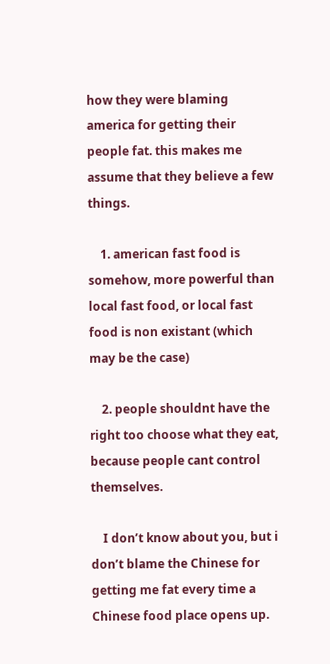how they were blaming america for getting their people fat. this makes me assume that they believe a few things.

    1. american fast food is somehow, more powerful than local fast food, or local fast food is non existant (which may be the case)

    2. people shouldnt have the right too choose what they eat, because people cant control themselves.

    I don’t know about you, but i don’t blame the Chinese for getting me fat every time a Chinese food place opens up.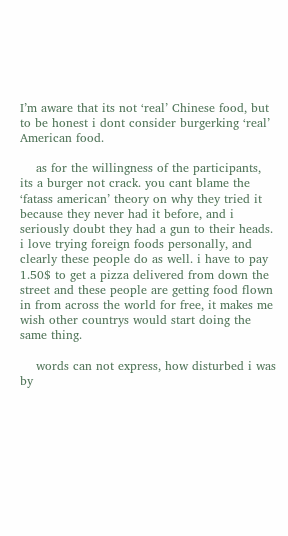I’m aware that its not ‘real’ Chinese food, but to be honest i dont consider burgerking ‘real’ American food.

    as for the willingness of the participants, its a burger not crack. you cant blame the ‘fatass american’ theory on why they tried it because they never had it before, and i seriously doubt they had a gun to their heads. i love trying foreign foods personally, and clearly these people do as well. i have to pay 1.50$ to get a pizza delivered from down the street and these people are getting food flown in from across the world for free, it makes me wish other countrys would start doing the same thing.

    words can not express, how disturbed i was by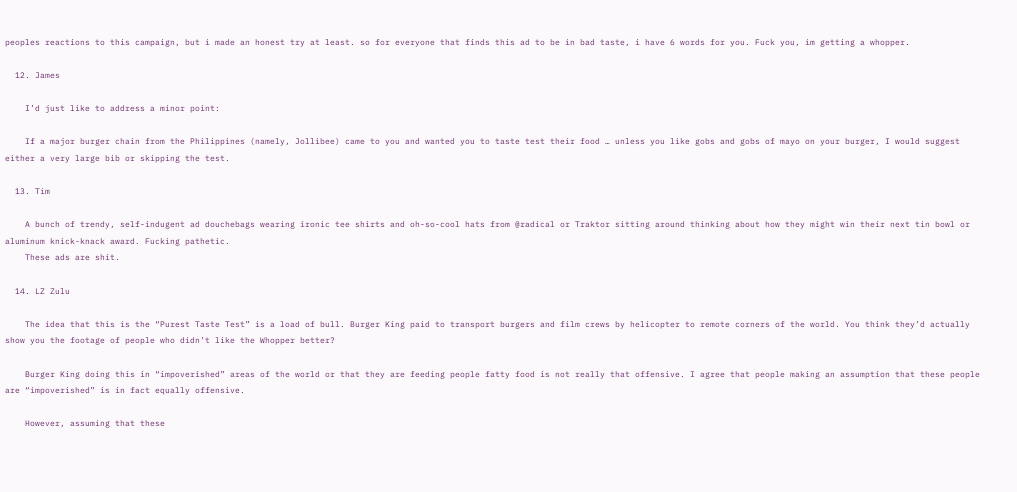peoples reactions to this campaign, but i made an honest try at least. so for everyone that finds this ad to be in bad taste, i have 6 words for you. Fuck you, im getting a whopper.

  12. James

    I’d just like to address a minor point:

    If a major burger chain from the Philippines (namely, Jollibee) came to you and wanted you to taste test their food … unless you like gobs and gobs of mayo on your burger, I would suggest either a very large bib or skipping the test.

  13. Tim

    A bunch of trendy, self-indugent ad douchebags wearing ironic tee shirts and oh-so-cool hats from @radical or Traktor sitting around thinking about how they might win their next tin bowl or aluminum knick-knack award. Fucking pathetic.
    These ads are shit.

  14. LZ Zulu

    The idea that this is the “Purest Taste Test” is a load of bull. Burger King paid to transport burgers and film crews by helicopter to remote corners of the world. You think they’d actually show you the footage of people who didn’t like the Whopper better?

    Burger King doing this in “impoverished” areas of the world or that they are feeding people fatty food is not really that offensive. I agree that people making an assumption that these people are “impoverished” is in fact equally offensive.

    However, assuming that these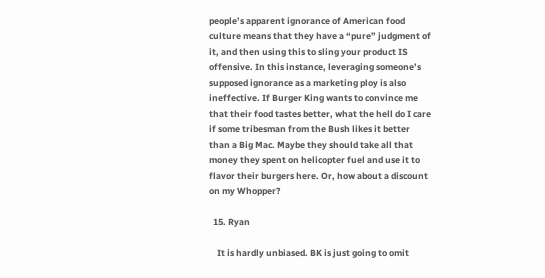people’s apparent ignorance of American food culture means that they have a “pure” judgment of it, and then using this to sling your product IS offensive. In this instance, leveraging someone’s supposed ignorance as a marketing ploy is also ineffective. If Burger King wants to convince me that their food tastes better, what the hell do I care if some tribesman from the Bush likes it better than a Big Mac. Maybe they should take all that money they spent on helicopter fuel and use it to flavor their burgers here. Or, how about a discount on my Whopper?

  15. Ryan

    It is hardly unbiased. BK is just going to omit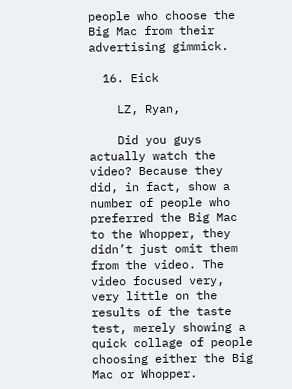people who choose the Big Mac from their advertising gimmick.

  16. Eick

    LZ, Ryan,

    Did you guys actually watch the video? Because they did, in fact, show a number of people who preferred the Big Mac to the Whopper, they didn’t just omit them from the video. The video focused very, very little on the results of the taste test, merely showing a quick collage of people choosing either the Big Mac or Whopper.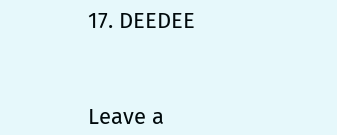17. DEEDEE



Leave a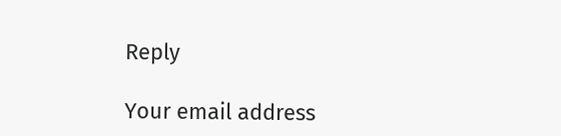Reply

Your email address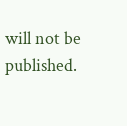will not be published.